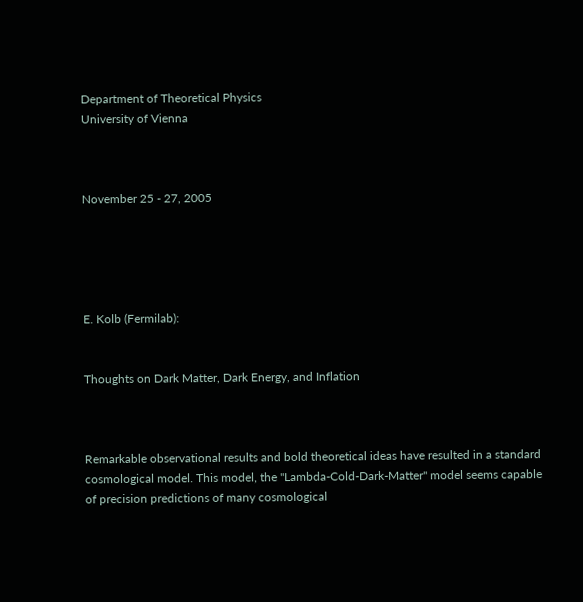Department of Theoretical Physics
University of Vienna



November 25 - 27, 2005





E. Kolb (Fermilab):


Thoughts on Dark Matter, Dark Energy, and Inflation



Remarkable observational results and bold theoretical ideas have resulted in a standard cosmological model. This model, the "Lambda-Cold-Dark-Matter" model seems capable of precision predictions of many cosmological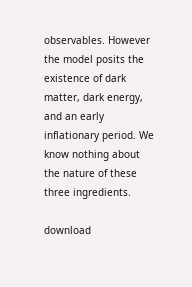observables. However the model posits the existence of dark matter, dark energy, and an early inflationary period. We know nothing about the nature of these three ingredients.

download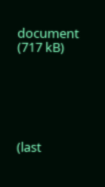document (717 kB)






(last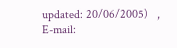updated: 20/06/2005)   ,  E-mail: